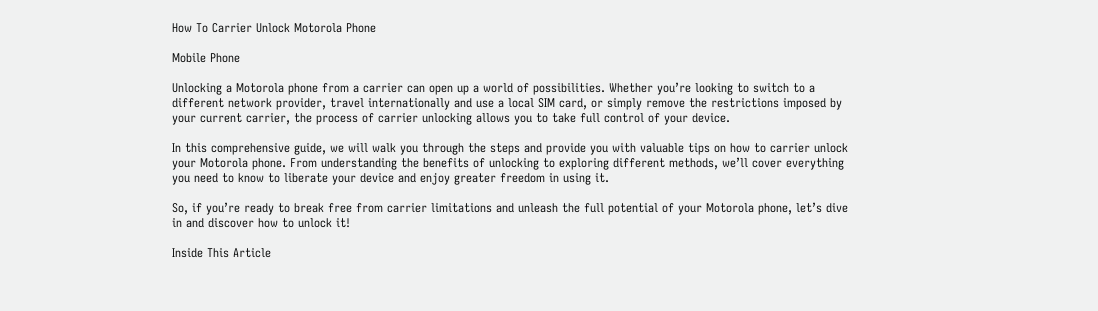How To Carrier Unlock Motorola Phone

Mobile Phone

Unlocking a Motorola phone from a carrier can open up a world of possibilities. Whether you’re looking to switch to a different network provider, travel internationally and use a local SIM card, or simply remove the restrictions imposed by your current carrier, the process of carrier unlocking allows you to take full control of your device.

In this comprehensive guide, we will walk you through the steps and provide you with valuable tips on how to carrier unlock your Motorola phone. From understanding the benefits of unlocking to exploring different methods, we’ll cover everything you need to know to liberate your device and enjoy greater freedom in using it.

So, if you’re ready to break free from carrier limitations and unleash the full potential of your Motorola phone, let’s dive in and discover how to unlock it!

Inside This Article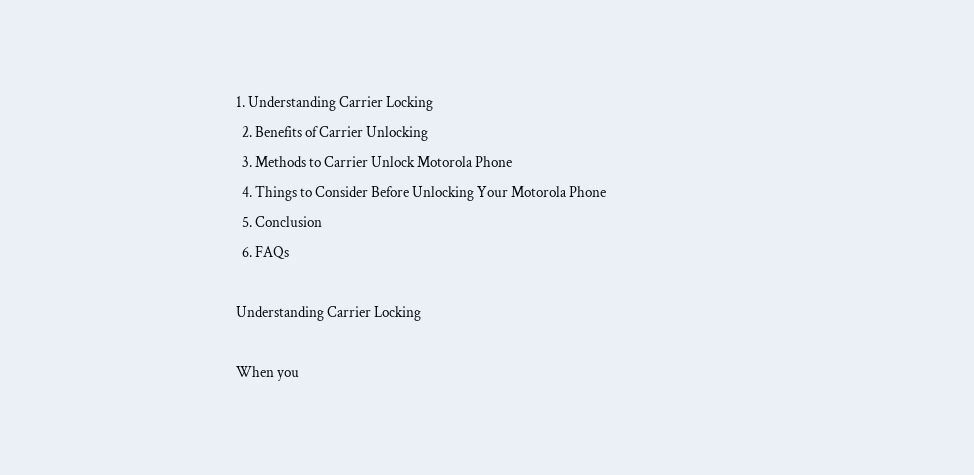1. Understanding Carrier Locking
  2. Benefits of Carrier Unlocking
  3. Methods to Carrier Unlock Motorola Phone
  4. Things to Consider Before Unlocking Your Motorola Phone
  5. Conclusion
  6. FAQs

Understanding Carrier Locking

When you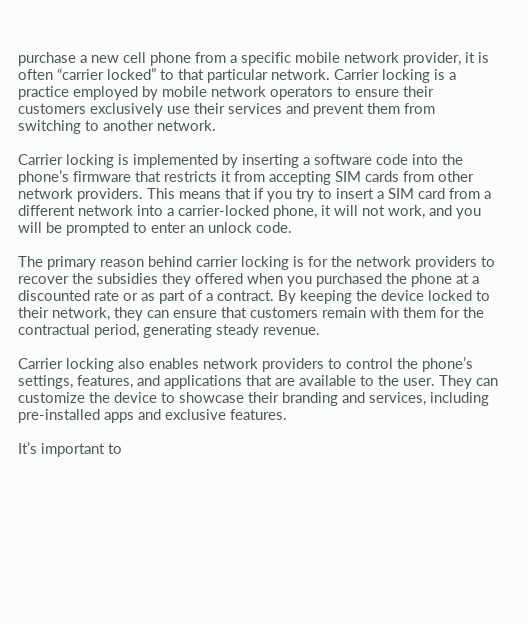purchase a new cell phone from a specific mobile network provider, it is often “carrier locked” to that particular network. Carrier locking is a practice employed by mobile network operators to ensure their customers exclusively use their services and prevent them from switching to another network.

Carrier locking is implemented by inserting a software code into the phone’s firmware that restricts it from accepting SIM cards from other network providers. This means that if you try to insert a SIM card from a different network into a carrier-locked phone, it will not work, and you will be prompted to enter an unlock code.

The primary reason behind carrier locking is for the network providers to recover the subsidies they offered when you purchased the phone at a discounted rate or as part of a contract. By keeping the device locked to their network, they can ensure that customers remain with them for the contractual period, generating steady revenue.

Carrier locking also enables network providers to control the phone’s settings, features, and applications that are available to the user. They can customize the device to showcase their branding and services, including pre-installed apps and exclusive features.

It’s important to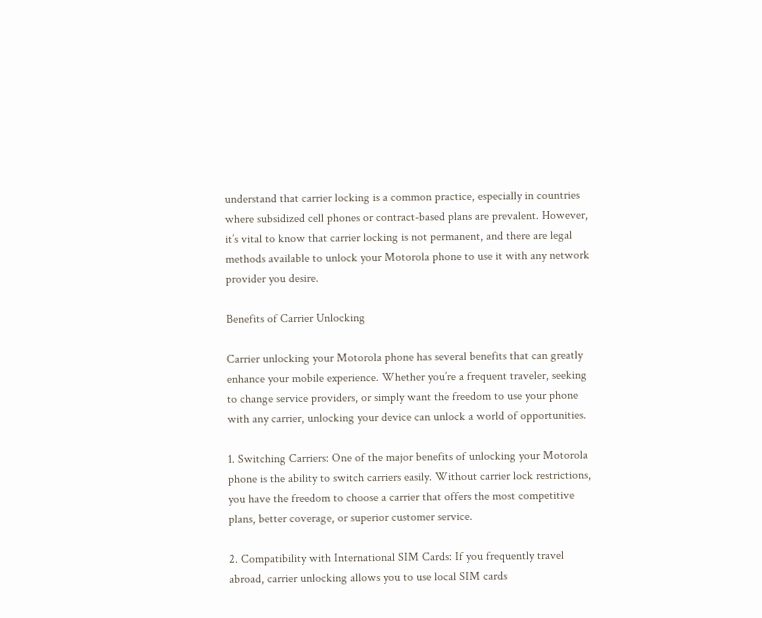understand that carrier locking is a common practice, especially in countries where subsidized cell phones or contract-based plans are prevalent. However, it’s vital to know that carrier locking is not permanent, and there are legal methods available to unlock your Motorola phone to use it with any network provider you desire.

Benefits of Carrier Unlocking

Carrier unlocking your Motorola phone has several benefits that can greatly enhance your mobile experience. Whether you’re a frequent traveler, seeking to change service providers, or simply want the freedom to use your phone with any carrier, unlocking your device can unlock a world of opportunities.

1. Switching Carriers: One of the major benefits of unlocking your Motorola phone is the ability to switch carriers easily. Without carrier lock restrictions, you have the freedom to choose a carrier that offers the most competitive plans, better coverage, or superior customer service.

2. Compatibility with International SIM Cards: If you frequently travel abroad, carrier unlocking allows you to use local SIM cards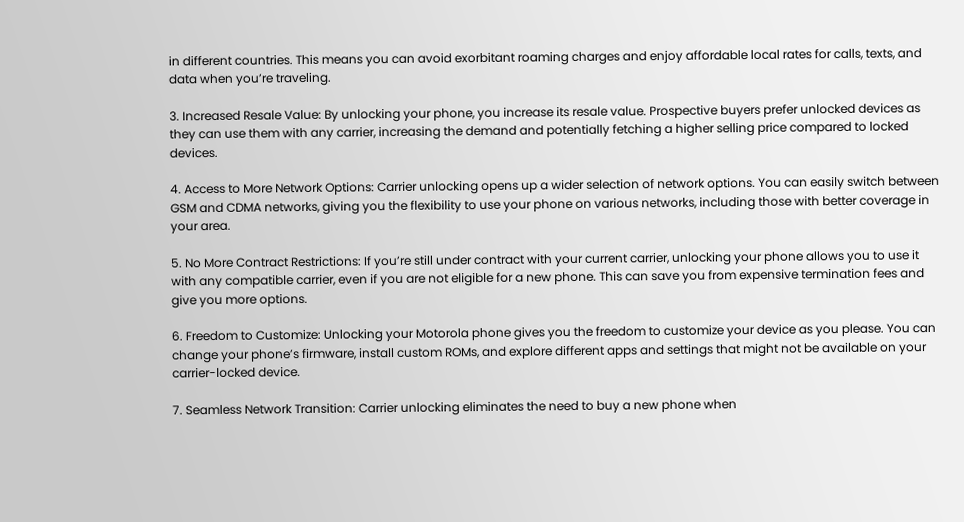in different countries. This means you can avoid exorbitant roaming charges and enjoy affordable local rates for calls, texts, and data when you’re traveling.

3. Increased Resale Value: By unlocking your phone, you increase its resale value. Prospective buyers prefer unlocked devices as they can use them with any carrier, increasing the demand and potentially fetching a higher selling price compared to locked devices.

4. Access to More Network Options: Carrier unlocking opens up a wider selection of network options. You can easily switch between GSM and CDMA networks, giving you the flexibility to use your phone on various networks, including those with better coverage in your area.

5. No More Contract Restrictions: If you’re still under contract with your current carrier, unlocking your phone allows you to use it with any compatible carrier, even if you are not eligible for a new phone. This can save you from expensive termination fees and give you more options.

6. Freedom to Customize: Unlocking your Motorola phone gives you the freedom to customize your device as you please. You can change your phone’s firmware, install custom ROMs, and explore different apps and settings that might not be available on your carrier-locked device.

7. Seamless Network Transition: Carrier unlocking eliminates the need to buy a new phone when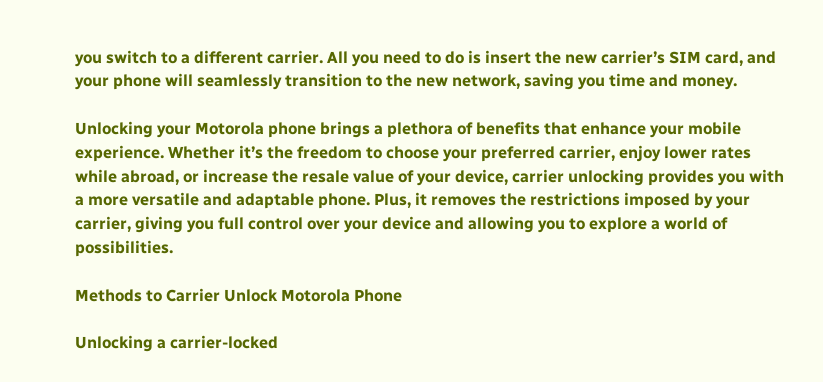you switch to a different carrier. All you need to do is insert the new carrier’s SIM card, and your phone will seamlessly transition to the new network, saving you time and money.

Unlocking your Motorola phone brings a plethora of benefits that enhance your mobile experience. Whether it’s the freedom to choose your preferred carrier, enjoy lower rates while abroad, or increase the resale value of your device, carrier unlocking provides you with a more versatile and adaptable phone. Plus, it removes the restrictions imposed by your carrier, giving you full control over your device and allowing you to explore a world of possibilities.

Methods to Carrier Unlock Motorola Phone

Unlocking a carrier-locked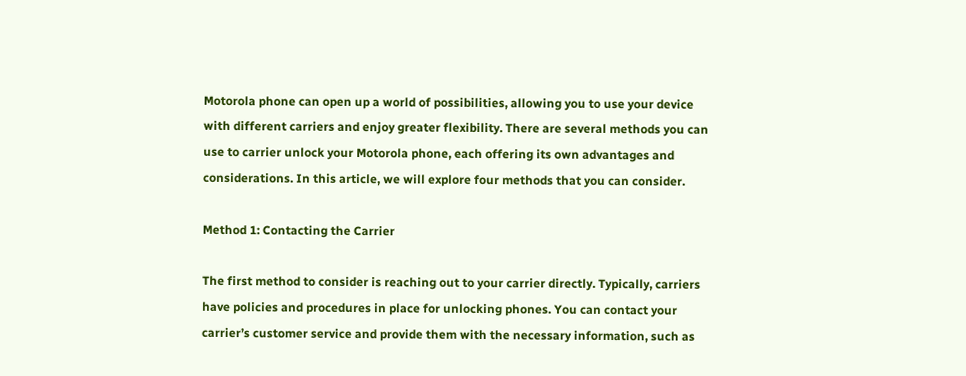Motorola phone can open up a world of possibilities, allowing you to use your device with different carriers and enjoy greater flexibility. There are several methods you can use to carrier unlock your Motorola phone, each offering its own advantages and considerations. In this article, we will explore four methods that you can consider.

Method 1: Contacting the Carrier

The first method to consider is reaching out to your carrier directly. Typically, carriers have policies and procedures in place for unlocking phones. You can contact your carrier’s customer service and provide them with the necessary information, such as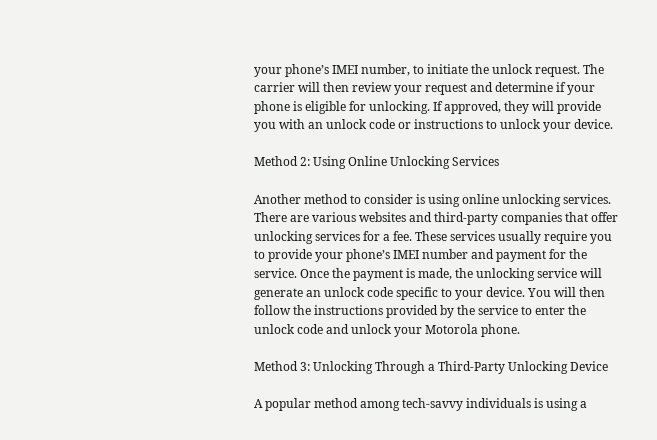your phone’s IMEI number, to initiate the unlock request. The carrier will then review your request and determine if your phone is eligible for unlocking. If approved, they will provide you with an unlock code or instructions to unlock your device.

Method 2: Using Online Unlocking Services

Another method to consider is using online unlocking services. There are various websites and third-party companies that offer unlocking services for a fee. These services usually require you to provide your phone’s IMEI number and payment for the service. Once the payment is made, the unlocking service will generate an unlock code specific to your device. You will then follow the instructions provided by the service to enter the unlock code and unlock your Motorola phone.

Method 3: Unlocking Through a Third-Party Unlocking Device

A popular method among tech-savvy individuals is using a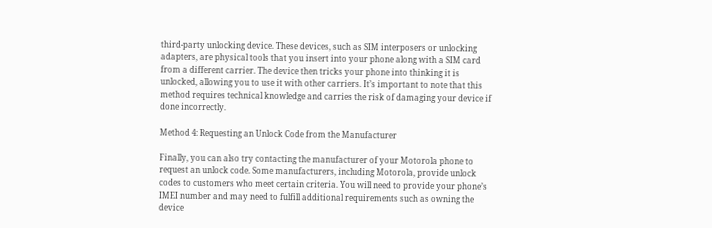third-party unlocking device. These devices, such as SIM interposers or unlocking adapters, are physical tools that you insert into your phone along with a SIM card from a different carrier. The device then tricks your phone into thinking it is unlocked, allowing you to use it with other carriers. It’s important to note that this method requires technical knowledge and carries the risk of damaging your device if done incorrectly.

Method 4: Requesting an Unlock Code from the Manufacturer

Finally, you can also try contacting the manufacturer of your Motorola phone to request an unlock code. Some manufacturers, including Motorola, provide unlock codes to customers who meet certain criteria. You will need to provide your phone’s IMEI number and may need to fulfill additional requirements such as owning the device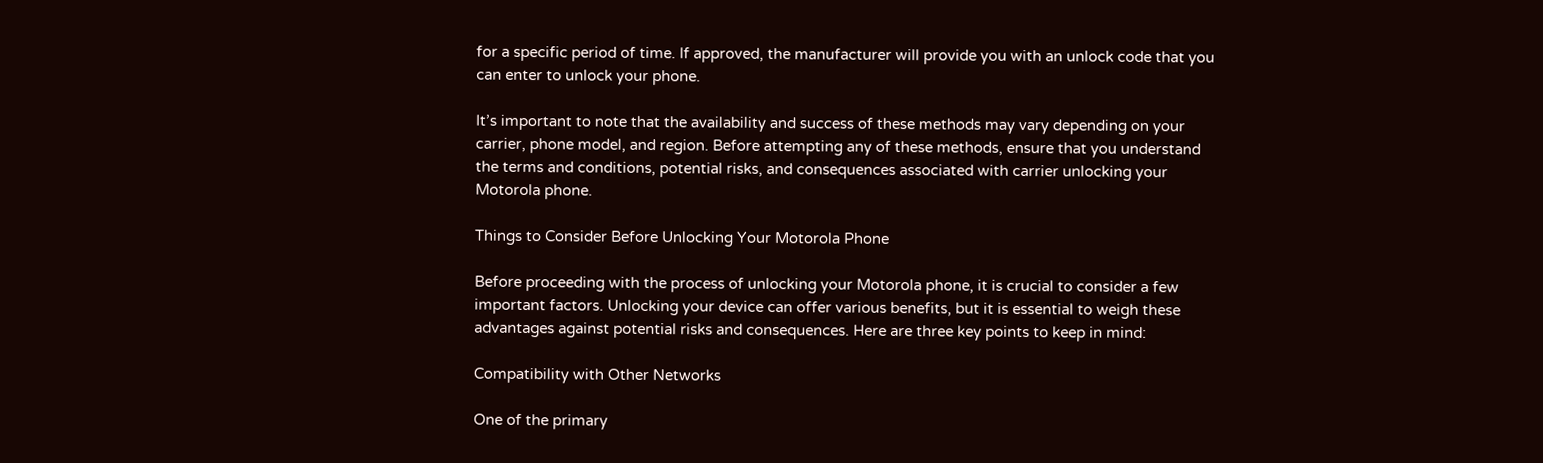for a specific period of time. If approved, the manufacturer will provide you with an unlock code that you can enter to unlock your phone.

It’s important to note that the availability and success of these methods may vary depending on your carrier, phone model, and region. Before attempting any of these methods, ensure that you understand the terms and conditions, potential risks, and consequences associated with carrier unlocking your Motorola phone.

Things to Consider Before Unlocking Your Motorola Phone

Before proceeding with the process of unlocking your Motorola phone, it is crucial to consider a few important factors. Unlocking your device can offer various benefits, but it is essential to weigh these advantages against potential risks and consequences. Here are three key points to keep in mind:

Compatibility with Other Networks

One of the primary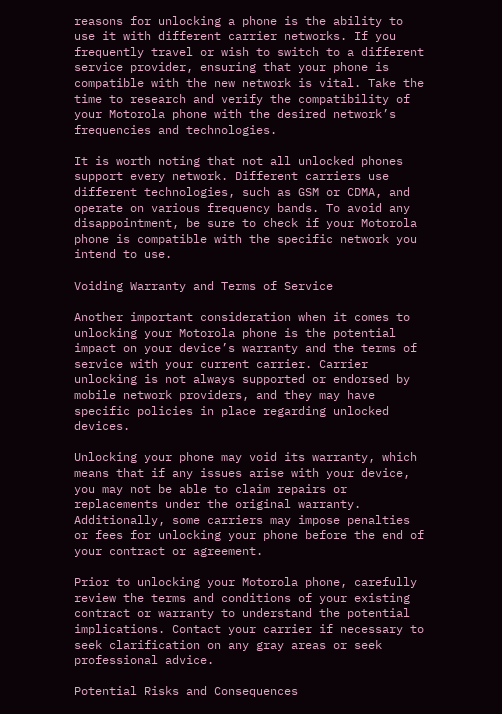reasons for unlocking a phone is the ability to use it with different carrier networks. If you frequently travel or wish to switch to a different service provider, ensuring that your phone is compatible with the new network is vital. Take the time to research and verify the compatibility of your Motorola phone with the desired network’s frequencies and technologies.

It is worth noting that not all unlocked phones support every network. Different carriers use different technologies, such as GSM or CDMA, and operate on various frequency bands. To avoid any disappointment, be sure to check if your Motorola phone is compatible with the specific network you intend to use.

Voiding Warranty and Terms of Service

Another important consideration when it comes to unlocking your Motorola phone is the potential impact on your device’s warranty and the terms of service with your current carrier. Carrier unlocking is not always supported or endorsed by mobile network providers, and they may have specific policies in place regarding unlocked devices.

Unlocking your phone may void its warranty, which means that if any issues arise with your device, you may not be able to claim repairs or replacements under the original warranty. Additionally, some carriers may impose penalties or fees for unlocking your phone before the end of your contract or agreement.

Prior to unlocking your Motorola phone, carefully review the terms and conditions of your existing contract or warranty to understand the potential implications. Contact your carrier if necessary to seek clarification on any gray areas or seek professional advice.

Potential Risks and Consequences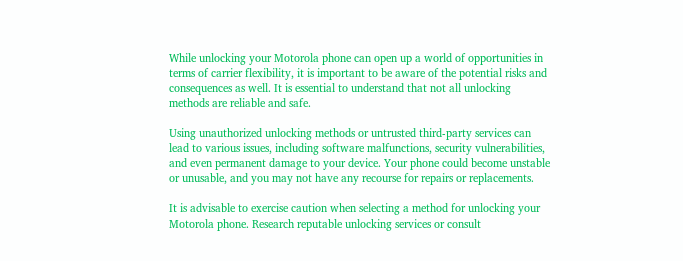While unlocking your Motorola phone can open up a world of opportunities in terms of carrier flexibility, it is important to be aware of the potential risks and consequences as well. It is essential to understand that not all unlocking methods are reliable and safe.

Using unauthorized unlocking methods or untrusted third-party services can lead to various issues, including software malfunctions, security vulnerabilities, and even permanent damage to your device. Your phone could become unstable or unusable, and you may not have any recourse for repairs or replacements.

It is advisable to exercise caution when selecting a method for unlocking your Motorola phone. Research reputable unlocking services or consult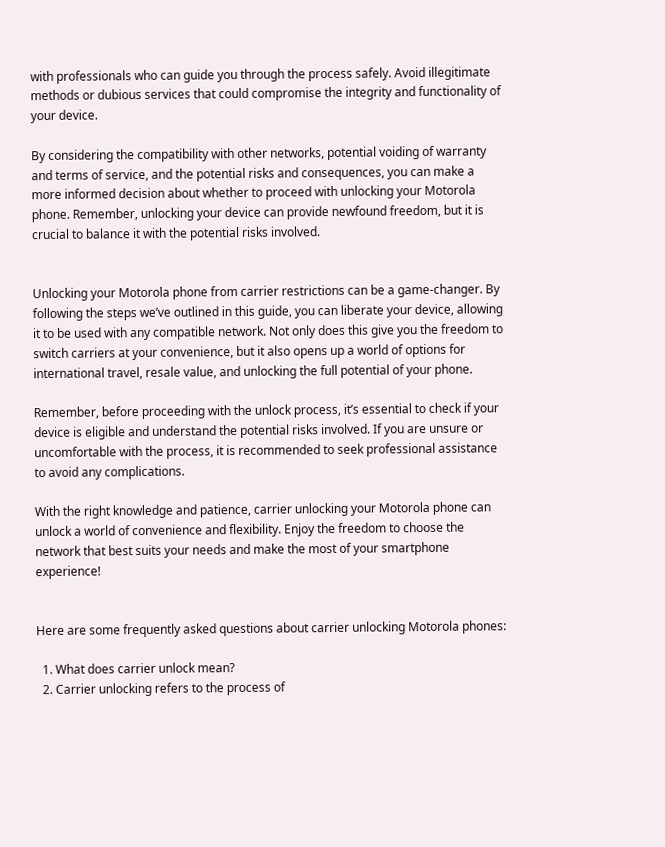with professionals who can guide you through the process safely. Avoid illegitimate methods or dubious services that could compromise the integrity and functionality of your device.

By considering the compatibility with other networks, potential voiding of warranty and terms of service, and the potential risks and consequences, you can make a more informed decision about whether to proceed with unlocking your Motorola phone. Remember, unlocking your device can provide newfound freedom, but it is crucial to balance it with the potential risks involved.


Unlocking your Motorola phone from carrier restrictions can be a game-changer. By following the steps we’ve outlined in this guide, you can liberate your device, allowing it to be used with any compatible network. Not only does this give you the freedom to switch carriers at your convenience, but it also opens up a world of options for international travel, resale value, and unlocking the full potential of your phone.

Remember, before proceeding with the unlock process, it’s essential to check if your device is eligible and understand the potential risks involved. If you are unsure or uncomfortable with the process, it is recommended to seek professional assistance to avoid any complications.

With the right knowledge and patience, carrier unlocking your Motorola phone can unlock a world of convenience and flexibility. Enjoy the freedom to choose the network that best suits your needs and make the most of your smartphone experience!


Here are some frequently asked questions about carrier unlocking Motorola phones:

  1. What does carrier unlock mean?
  2. Carrier unlocking refers to the process of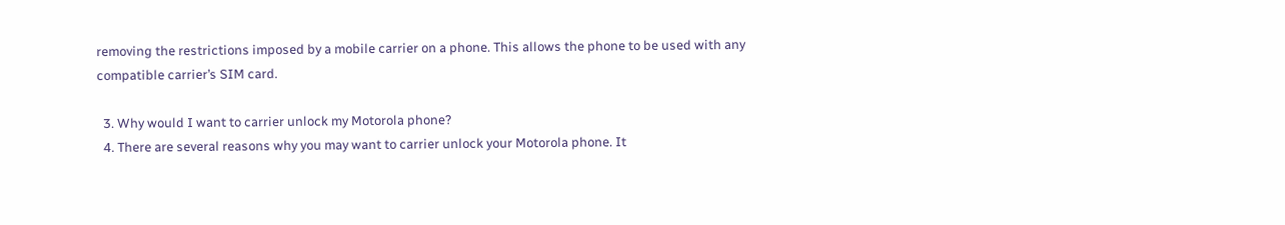removing the restrictions imposed by a mobile carrier on a phone. This allows the phone to be used with any compatible carrier’s SIM card.

  3. Why would I want to carrier unlock my Motorola phone?
  4. There are several reasons why you may want to carrier unlock your Motorola phone. It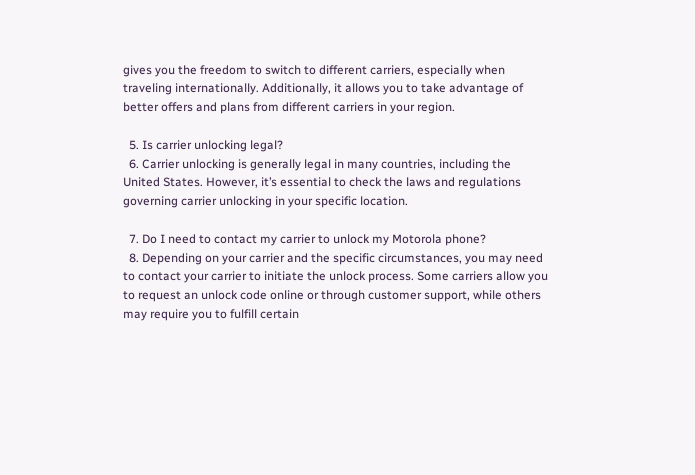gives you the freedom to switch to different carriers, especially when traveling internationally. Additionally, it allows you to take advantage of better offers and plans from different carriers in your region.

  5. Is carrier unlocking legal?
  6. Carrier unlocking is generally legal in many countries, including the United States. However, it’s essential to check the laws and regulations governing carrier unlocking in your specific location.

  7. Do I need to contact my carrier to unlock my Motorola phone?
  8. Depending on your carrier and the specific circumstances, you may need to contact your carrier to initiate the unlock process. Some carriers allow you to request an unlock code online or through customer support, while others may require you to fulfill certain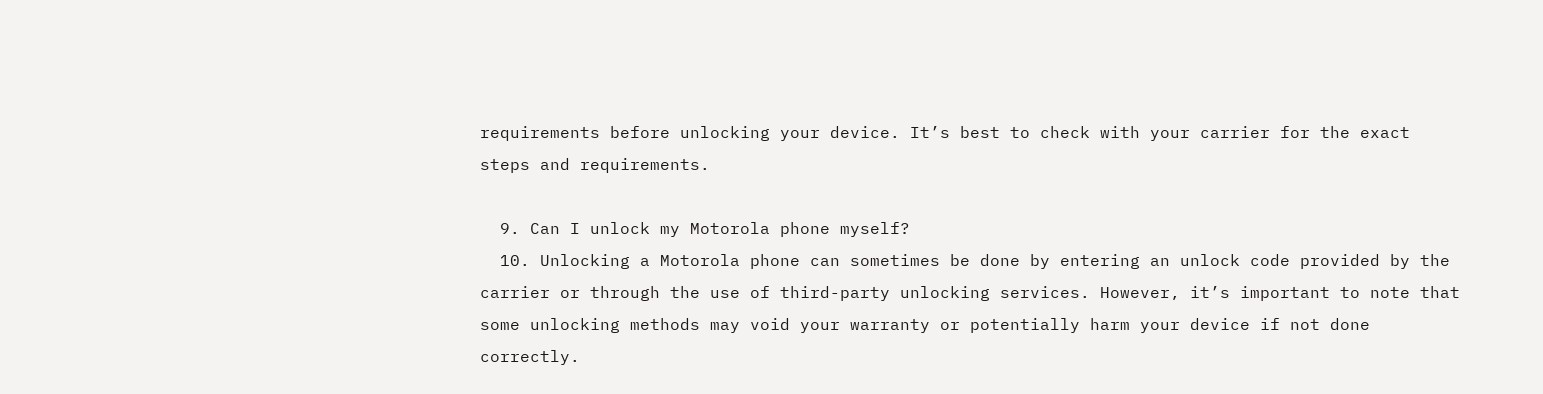requirements before unlocking your device. It’s best to check with your carrier for the exact steps and requirements.

  9. Can I unlock my Motorola phone myself?
  10. Unlocking a Motorola phone can sometimes be done by entering an unlock code provided by the carrier or through the use of third-party unlocking services. However, it’s important to note that some unlocking methods may void your warranty or potentially harm your device if not done correctly.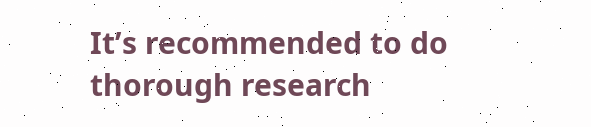It’s recommended to do thorough research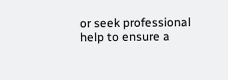or seek professional help to ensure a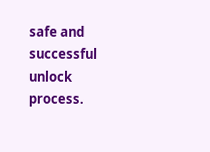safe and successful unlock process.